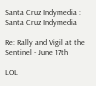Santa Cruz Indymedia :
Santa Cruz Indymedia

Re: Rally and Vigil at the Sentinel - June 17th

LOL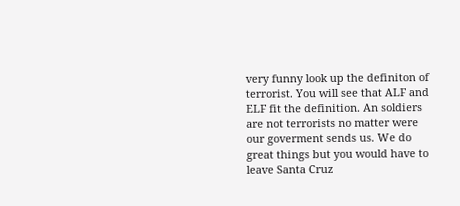very funny look up the definiton of terrorist. You will see that ALF and ELF fit the definition. An soldiers are not terrorists no matter were our goverment sends us. We do great things but you would have to leave Santa Cruz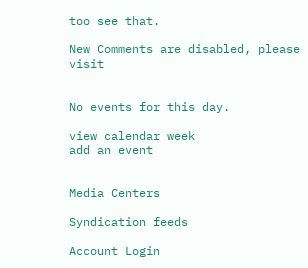too see that.

New Comments are disabled, please visit


No events for this day.

view calendar week
add an event


Media Centers

Syndication feeds

Account Login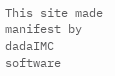This site made manifest by dadaIMC software